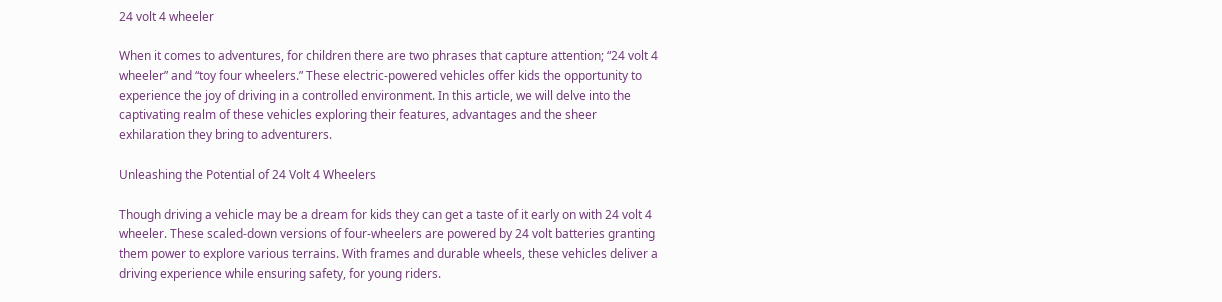24 volt 4 wheeler

When it comes to adventures, for children there are two phrases that capture attention; “24 volt 4 wheeler” and “toy four wheelers.” These electric-powered vehicles offer kids the opportunity to experience the joy of driving in a controlled environment. In this article, we will delve into the captivating realm of these vehicles exploring their features, advantages and the sheer exhilaration they bring to adventurers.

Unleashing the Potential of 24 Volt 4 Wheelers

Though driving a vehicle may be a dream for kids they can get a taste of it early on with 24 volt 4 wheeler. These scaled-down versions of four-wheelers are powered by 24 volt batteries granting them power to explore various terrains. With frames and durable wheels, these vehicles deliver a driving experience while ensuring safety, for young riders.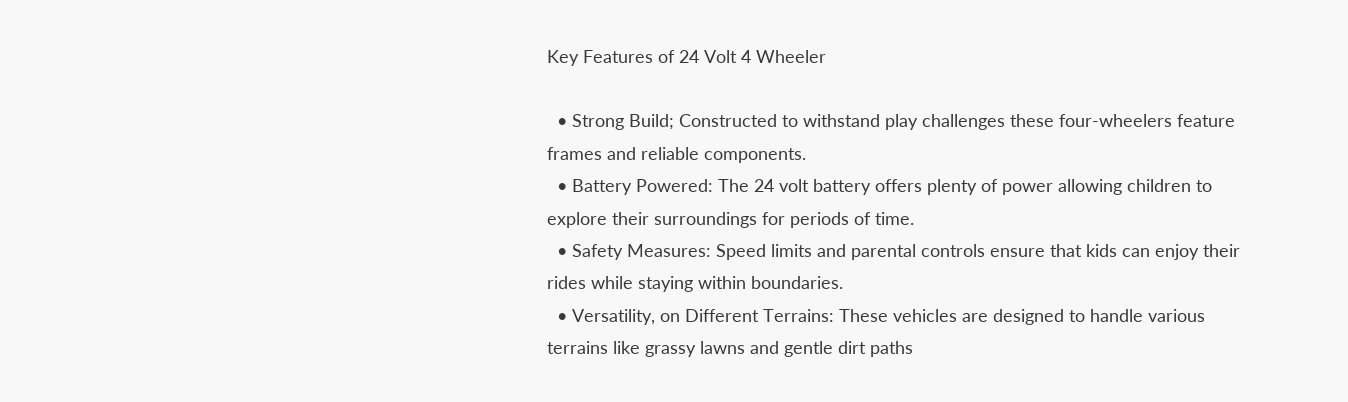Key Features of 24 Volt 4 Wheeler

  • Strong Build; Constructed to withstand play challenges these four-wheelers feature frames and reliable components.
  • Battery Powered: The 24 volt battery offers plenty of power allowing children to explore their surroundings for periods of time.
  • Safety Measures: Speed limits and parental controls ensure that kids can enjoy their rides while staying within boundaries.
  • Versatility, on Different Terrains: These vehicles are designed to handle various terrains like grassy lawns and gentle dirt paths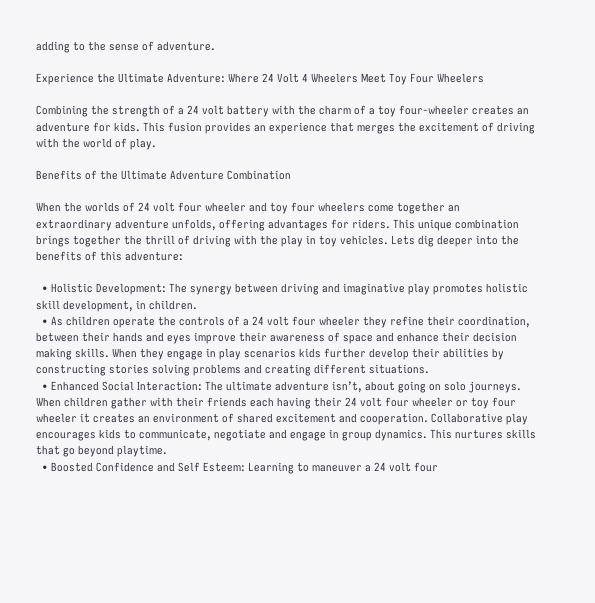adding to the sense of adventure.

Experience the Ultimate Adventure: Where 24 Volt 4 Wheelers Meet Toy Four Wheelers

Combining the strength of a 24 volt battery with the charm of a toy four-wheeler creates an adventure for kids. This fusion provides an experience that merges the excitement of driving with the world of play.

Benefits of the Ultimate Adventure Combination

When the worlds of 24 volt four wheeler and toy four wheelers come together an extraordinary adventure unfolds, offering advantages for riders. This unique combination brings together the thrill of driving with the play in toy vehicles. Lets dig deeper into the benefits of this adventure:

  • Holistic Development: The synergy between driving and imaginative play promotes holistic skill development, in children.
  • As children operate the controls of a 24 volt four wheeler they refine their coordination, between their hands and eyes improve their awareness of space and enhance their decision making skills. When they engage in play scenarios kids further develop their abilities by constructing stories solving problems and creating different situations.
  • Enhanced Social Interaction: The ultimate adventure isn’t, about going on solo journeys. When children gather with their friends each having their 24 volt four wheeler or toy four wheeler it creates an environment of shared excitement and cooperation. Collaborative play encourages kids to communicate, negotiate and engage in group dynamics. This nurtures skills that go beyond playtime.
  • Boosted Confidence and Self Esteem: Learning to maneuver a 24 volt four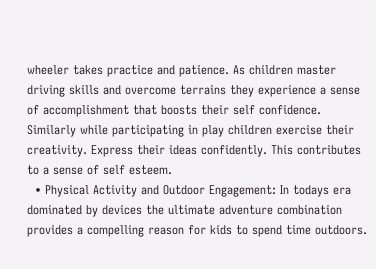wheeler takes practice and patience. As children master driving skills and overcome terrains they experience a sense of accomplishment that boosts their self confidence. Similarly while participating in play children exercise their creativity. Express their ideas confidently. This contributes to a sense of self esteem.
  • Physical Activity and Outdoor Engagement: In todays era dominated by devices the ultimate adventure combination provides a compelling reason for kids to spend time outdoors.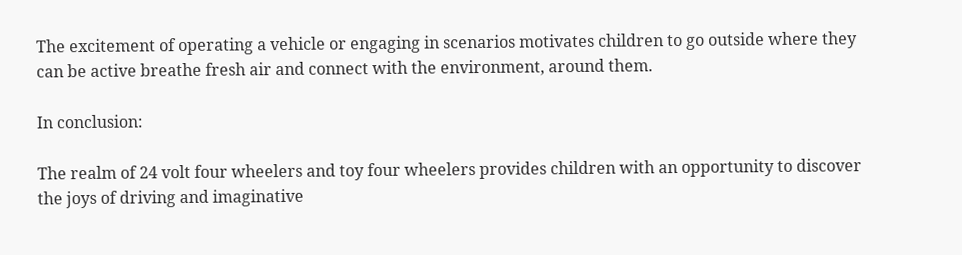The excitement of operating a vehicle or engaging in scenarios motivates children to go outside where they can be active breathe fresh air and connect with the environment, around them.

In conclusion:

The realm of 24 volt four wheelers and toy four wheelers provides children with an opportunity to discover the joys of driving and imaginative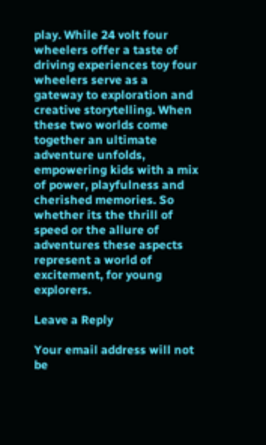play. While 24 volt four wheelers offer a taste of driving experiences toy four wheelers serve as a gateway to exploration and creative storytelling. When these two worlds come together an ultimate adventure unfolds, empowering kids with a mix of power, playfulness and cherished memories. So whether its the thrill of speed or the allure of adventures these aspects represent a world of excitement, for young explorers.

Leave a Reply

Your email address will not be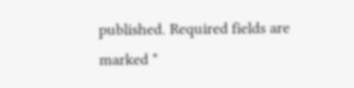published. Required fields are marked *